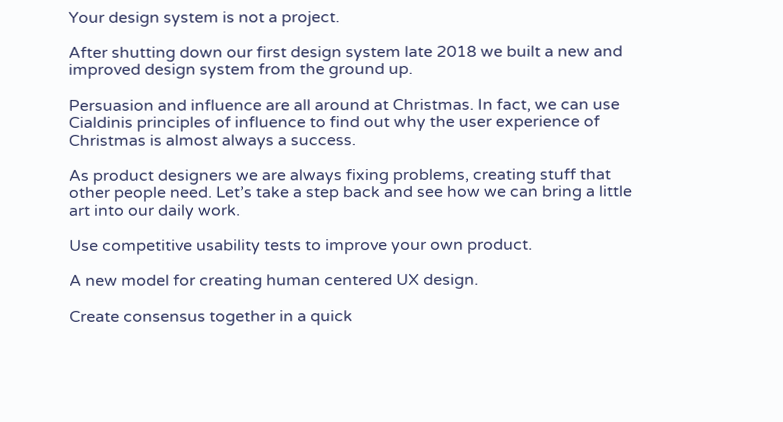Your design system is not a project.

After shutting down our first design system late 2018 we built a new and improved design system from the ground up.

Persuasion and influence are all around at Christmas. In fact, we can use Cialdinis principles of influence to find out why the user experience of Christmas is almost always a success.

As product designers we are always fixing problems, creating stuff that other people need. Let’s take a step back and see how we can bring a little art into our daily work.

Use competitive usability tests to improve your own product.

A new model for creating human centered UX design.

Create consensus together in a quick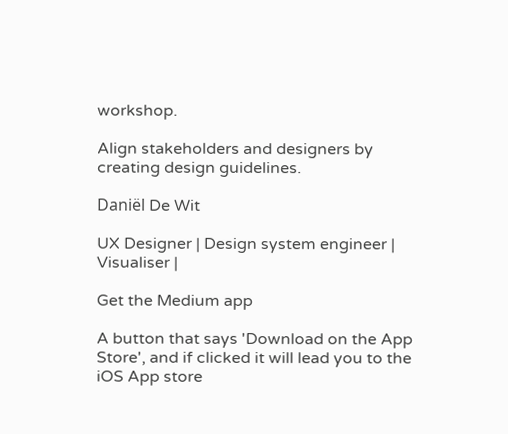workshop.

Align stakeholders and designers by creating design guidelines.

Daniël De Wit

UX Designer | Design system engineer | Visualiser |

Get the Medium app

A button that says 'Download on the App Store', and if clicked it will lead you to the iOS App store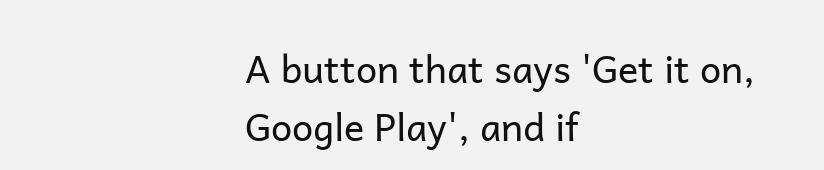A button that says 'Get it on, Google Play', and if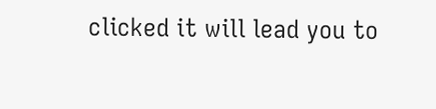clicked it will lead you to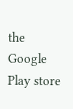the Google Play store